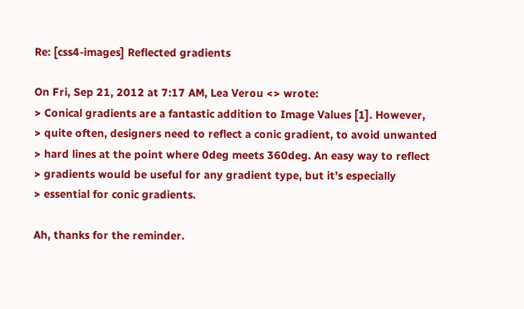Re: [css4-images] Reflected gradients

On Fri, Sep 21, 2012 at 7:17 AM, Lea Verou <> wrote:
> Conical gradients are a fantastic addition to Image Values [1]. However,
> quite often, designers need to reflect a conic gradient, to avoid unwanted
> hard lines at the point where 0deg meets 360deg. An easy way to reflect
> gradients would be useful for any gradient type, but it’s especially
> essential for conic gradients.

Ah, thanks for the reminder.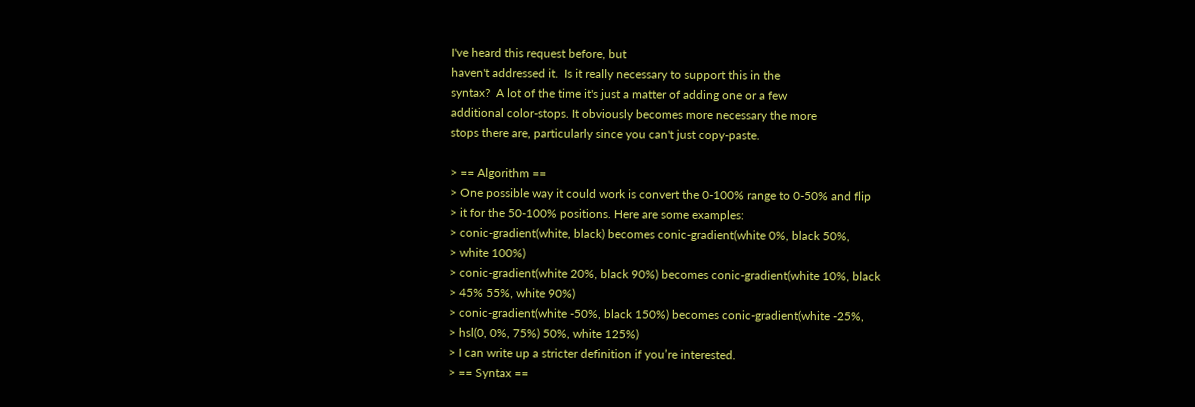I've heard this request before, but
haven't addressed it.  Is it really necessary to support this in the
syntax?  A lot of the time it's just a matter of adding one or a few
additional color-stops. It obviously becomes more necessary the more
stops there are, particularly since you can't just copy-paste.

> == Algorithm ==
> One possible way it could work is convert the 0-100% range to 0-50% and flip
> it for the 50-100% positions. Here are some examples:
> conic-gradient(white, black) becomes conic-gradient(white 0%, black 50%,
> white 100%)
> conic-gradient(white 20%, black 90%) becomes conic-gradient(white 10%, black
> 45% 55%, white 90%)
> conic-gradient(white -50%, black 150%) becomes conic-gradient(white -25%,
> hsl(0, 0%, 75%) 50%, white 125%)
> I can write up a stricter definition if you’re interested.
> == Syntax ==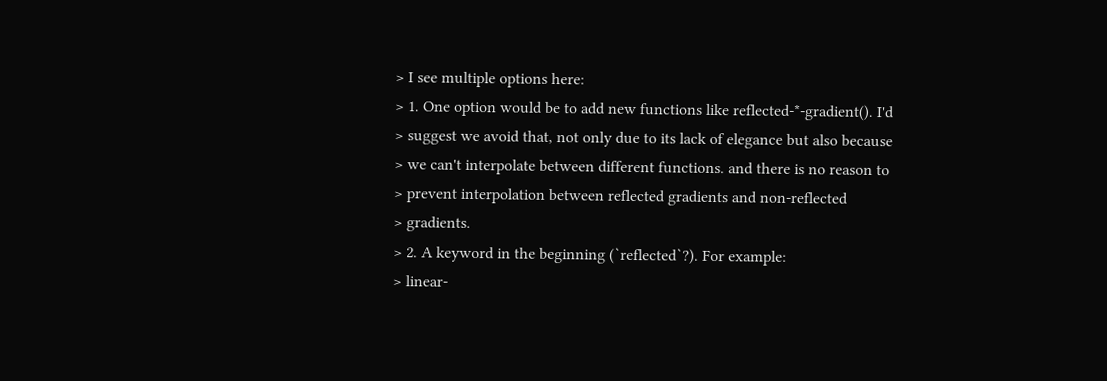> I see multiple options here:
> 1. One option would be to add new functions like reflected-*-gradient(). I'd
> suggest we avoid that, not only due to its lack of elegance but also because
> we can't interpolate between different functions. and there is no reason to
> prevent interpolation between reflected gradients and non-reflected
> gradients.
> 2. A keyword in the beginning (`reflected`?). For example:
> linear-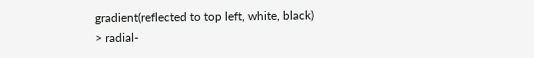gradient(reflected to top left, white, black)
> radial-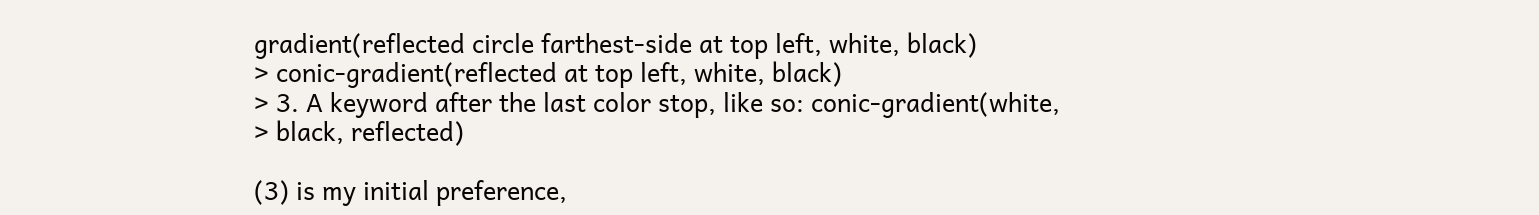gradient(reflected circle farthest-side at top left, white, black)
> conic-gradient(reflected at top left, white, black)
> 3. A keyword after the last color stop, like so: conic-gradient(white,
> black, reflected)

(3) is my initial preference,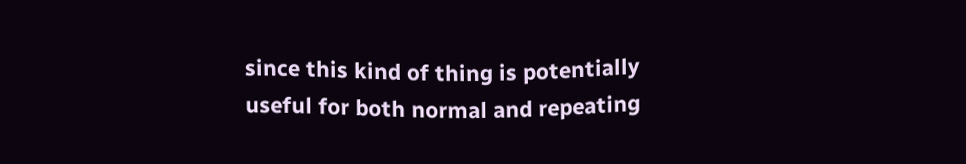since this kind of thing is potentially
useful for both normal and repeating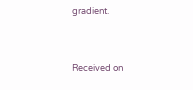gradient.


Received on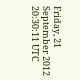Friday, 21 September 2012 20:30:11 UTC